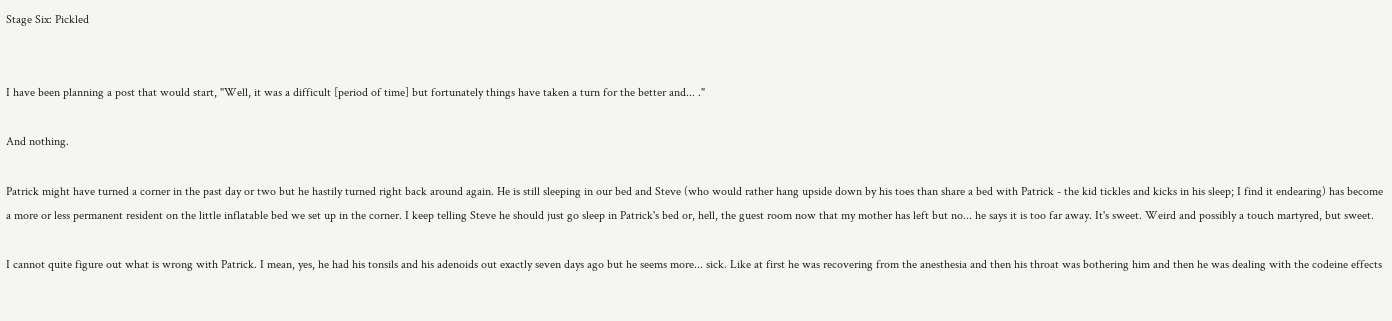Stage Six: Pickled


I have been planning a post that would start, "Well, it was a difficult [period of time] but fortunately things have taken a turn for the better and... ."

And nothing.

Patrick might have turned a corner in the past day or two but he hastily turned right back around again. He is still sleeping in our bed and Steve (who would rather hang upside down by his toes than share a bed with Patrick - the kid tickles and kicks in his sleep; I find it endearing) has become a more or less permanent resident on the little inflatable bed we set up in the corner. I keep telling Steve he should just go sleep in Patrick's bed or, hell, the guest room now that my mother has left but no... he says it is too far away. It's sweet. Weird and possibly a touch martyred, but sweet.

I cannot quite figure out what is wrong with Patrick. I mean, yes, he had his tonsils and his adenoids out exactly seven days ago but he seems more... sick. Like at first he was recovering from the anesthesia and then his throat was bothering him and then he was dealing with the codeine effects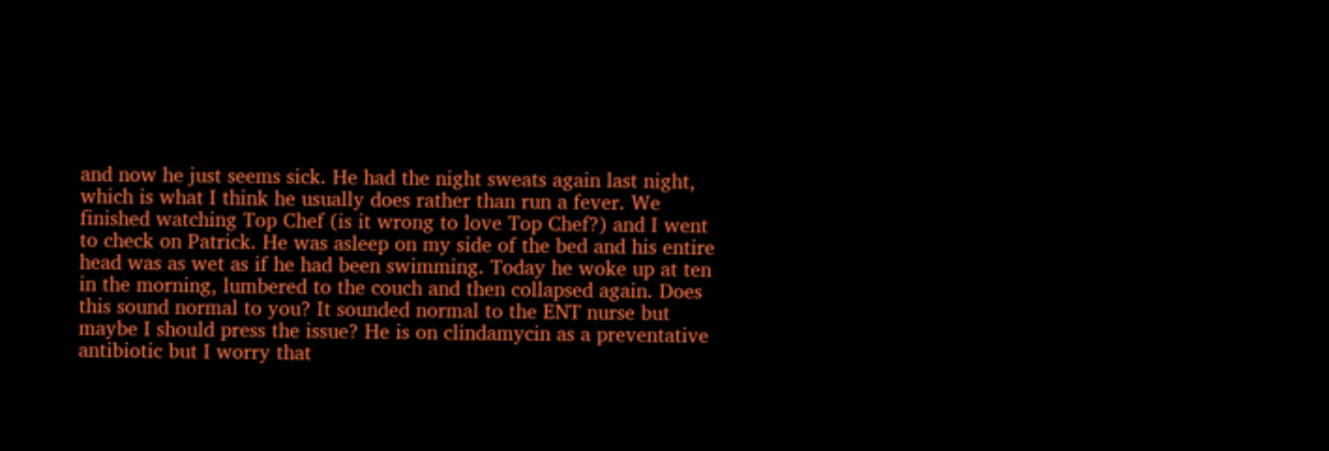and now he just seems sick. He had the night sweats again last night, which is what I think he usually does rather than run a fever. We finished watching Top Chef (is it wrong to love Top Chef?) and I went to check on Patrick. He was asleep on my side of the bed and his entire head was as wet as if he had been swimming. Today he woke up at ten in the morning, lumbered to the couch and then collapsed again. Does this sound normal to you? It sounded normal to the ENT nurse but maybe I should press the issue? He is on clindamycin as a preventative antibiotic but I worry that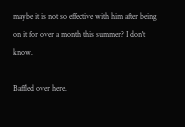maybe it is not so effective with him after being on it for over a month this summer? I don't know.

Baffled over here.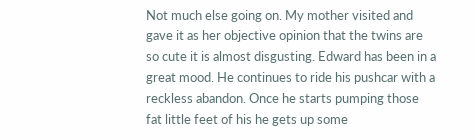Not much else going on. My mother visited and gave it as her objective opinion that the twins are so cute it is almost disgusting. Edward has been in a great mood. He continues to ride his pushcar with a reckless abandon. Once he starts pumping those fat little feet of his he gets up some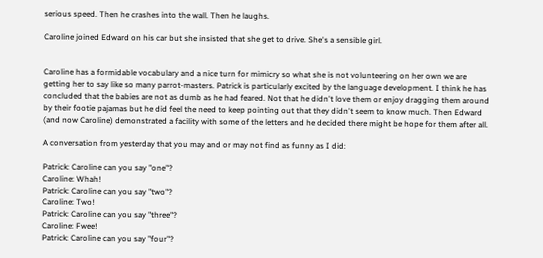serious speed. Then he crashes into the wall. Then he laughs.

Caroline joined Edward on his car but she insisted that she get to drive. She's a sensible girl.


Caroline has a formidable vocabulary and a nice turn for mimicry so what she is not volunteering on her own we are getting her to say like so many parrot-masters. Patrick is particularly excited by the language development. I think he has concluded that the babies are not as dumb as he had feared. Not that he didn't love them or enjoy dragging them around by their footie pajamas but he did feel the need to keep pointing out that they didn't seem to know much. Then Edward (and now Caroline) demonstrated a facility with some of the letters and he decided there might be hope for them after all.

A conversation from yesterday that you may and or may not find as funny as I did:

Patrick: Caroline can you say "one"?
Caroline: Whah!
Patrick: Caroline can you say "two"?
Caroline: Two!
Patrick: Caroline can you say "three"?
Caroline: Fwee!
Patrick: Caroline can you say "four"?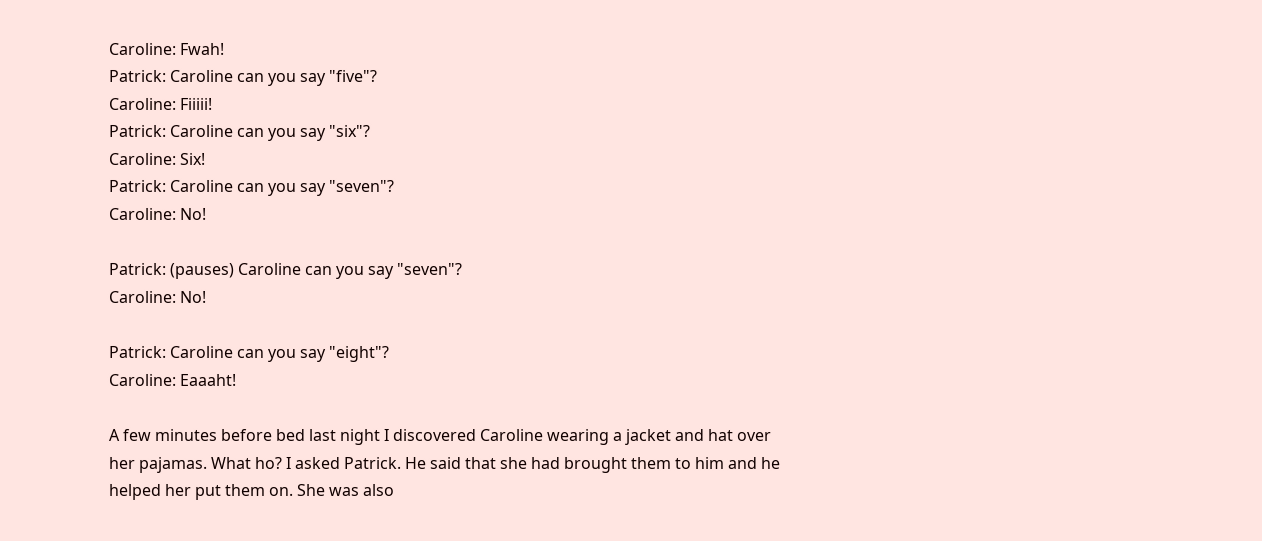Caroline: Fwah!
Patrick: Caroline can you say "five"?
Caroline: Fiiiii!
Patrick: Caroline can you say "six"?
Caroline: Six!
Patrick: Caroline can you say "seven"?
Caroline: No!

Patrick: (pauses) Caroline can you say "seven"?
Caroline: No!

Patrick: Caroline can you say "eight"?
Caroline: Eaaaht!

A few minutes before bed last night I discovered Caroline wearing a jacket and hat over her pajamas. What ho? I asked Patrick. He said that she had brought them to him and he helped her put them on. She was also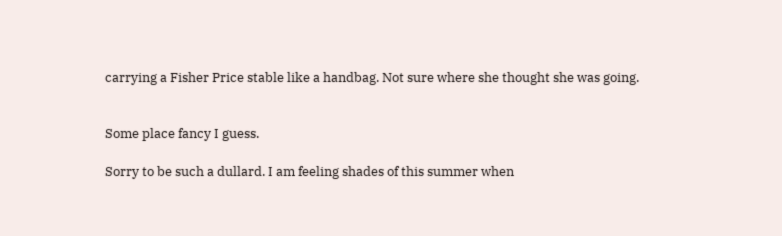carrying a Fisher Price stable like a handbag. Not sure where she thought she was going.


Some place fancy I guess.

Sorry to be such a dullard. I am feeling shades of this summer when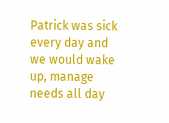Patrick was sick every day and we would wake up, manage needs all day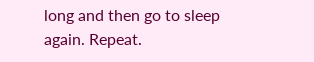long and then go to sleep again. Repeat.